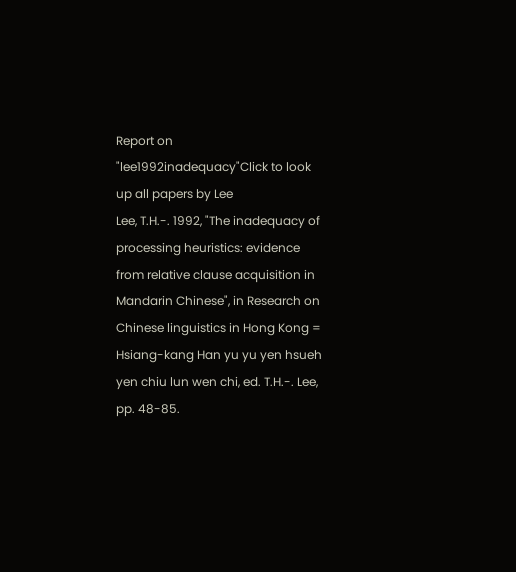Report on "lee1992inadequacy"Click to look up all papers by Lee
Lee, T.H.-. 1992, "The inadequacy of processing heuristics: evidence from relative clause acquisition in Mandarin Chinese", in Research on Chinese linguistics in Hong Kong = Hsiang-kang Han yu yu yen hsueh yen chiu lun wen chi, ed. T.H.-. Lee, pp. 48-85.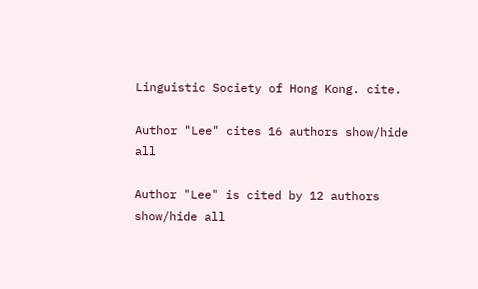Linguistic Society of Hong Kong. cite.

Author "Lee" cites 16 authors show/hide all

Author "Lee" is cited by 12 authors show/hide all